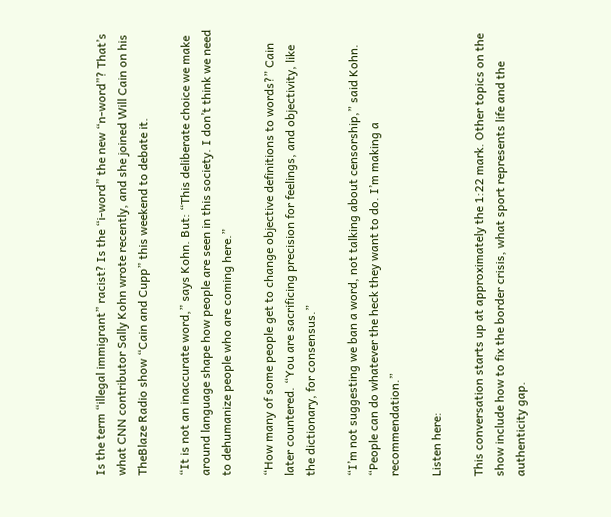Is the term “illegal immigrant” racist? Is the “i-word” the new “n-word”? That’s what CNN contributor Sally Kohn wrote recently, and she joined Will Cain on his TheBlaze Radio show “Cain and Cupp” this weekend to debate it.

“It is not an inaccurate word,” says Kohn. But: “This deliberate choice we make around language shape how people are seen in this society. I don’t think we need to dehumanize people who are coming here.”

“How many of some people get to change objective definitions to words?” Cain later countered. “You are sacrificing precision for feelings, and objectivity, like the dictionary, for consensus.”

“I’m not suggesting we ban a word, not talking about censorship,” said Kohn. “People can do whatever the heck they want to do. I’m making a recommendation.”

Listen here:

This conversation starts up at approximately the 1:22 mark. Other topics on the show include how to fix the border crisis, what sport represents life and the authenticity gap.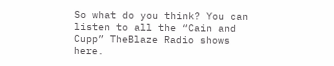So what do you think? You can listen to all the “Cain and Cupp” TheBlaze Radio shows here.